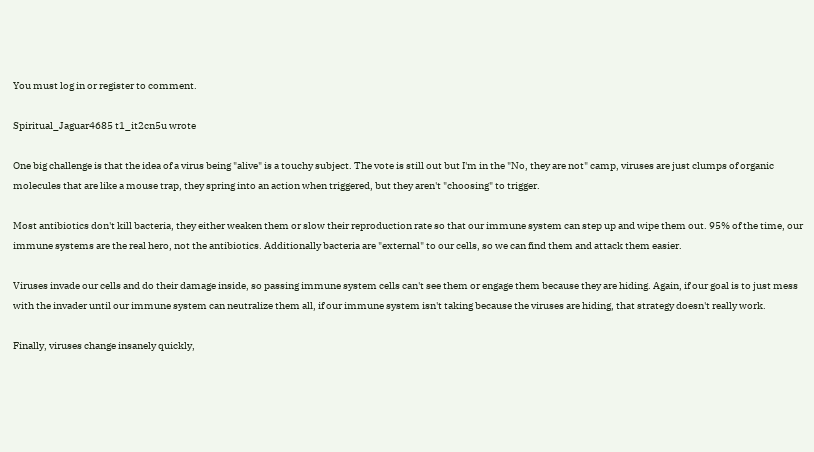You must log in or register to comment.

Spiritual_Jaguar4685 t1_it2cn5u wrote

One big challenge is that the idea of a virus being "alive" is a touchy subject. The vote is still out but I'm in the "No, they are not" camp, viruses are just clumps of organic molecules that are like a mouse trap, they spring into an action when triggered, but they aren't "choosing" to trigger.

Most antibiotics don't kill bacteria, they either weaken them or slow their reproduction rate so that our immune system can step up and wipe them out. 95% of the time, our immune systems are the real hero, not the antibiotics. Additionally bacteria are "external" to our cells, so we can find them and attack them easier.

Viruses invade our cells and do their damage inside, so passing immune system cells can't see them or engage them because they are hiding. Again, if our goal is to just mess with the invader until our immune system can neutralize them all, if our immune system isn't taking because the viruses are hiding, that strategy doesn't really work.

Finally, viruses change insanely quickly,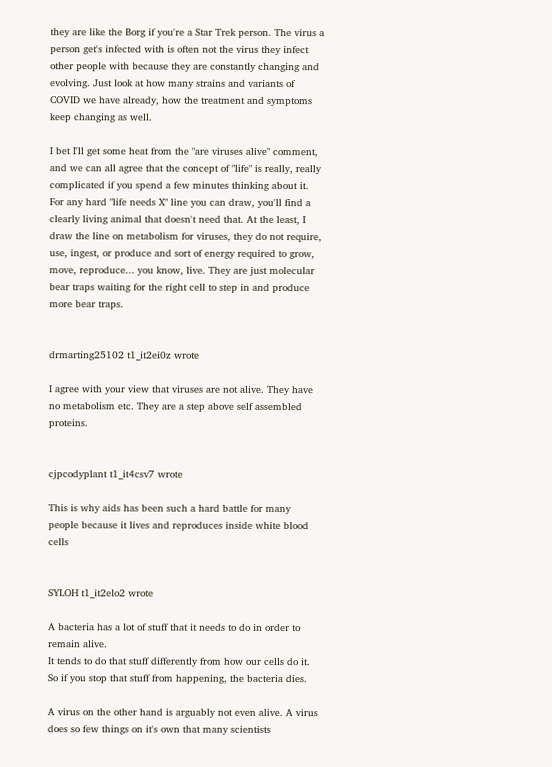they are like the Borg if you're a Star Trek person. The virus a person get's infected with is often not the virus they infect other people with because they are constantly changing and evolving. Just look at how many strains and variants of COVID we have already, how the treatment and symptoms keep changing as well.

I bet I'll get some heat from the "are viruses alive" comment, and we can all agree that the concept of "life" is really, really complicated if you spend a few minutes thinking about it. For any hard "life needs X" line you can draw, you'll find a clearly living animal that doesn't need that. At the least, I draw the line on metabolism for viruses, they do not require, use, ingest, or produce and sort of energy required to grow, move, reproduce... you know, live. They are just molecular bear traps waiting for the right cell to step in and produce more bear traps.


drmarting25102 t1_it2ei0z wrote

I agree with your view that viruses are not alive. They have no metabolism etc. They are a step above self assembled proteins.


cjpcodyplant t1_it4csv7 wrote

This is why aids has been such a hard battle for many people because it lives and reproduces inside white blood cells


SYLOH t1_it2elo2 wrote

A bacteria has a lot of stuff that it needs to do in order to remain alive.
It tends to do that stuff differently from how our cells do it.
So if you stop that stuff from happening, the bacteria dies.

A virus on the other hand is arguably not even alive. A virus does so few things on it's own that many scientists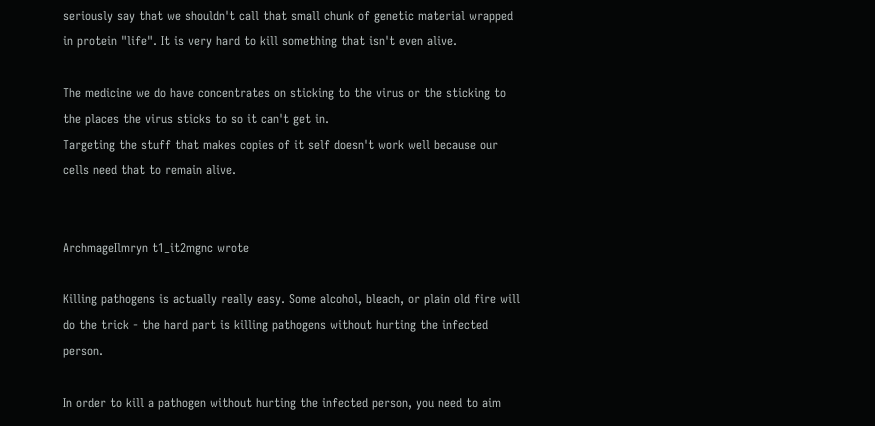seriously say that we shouldn't call that small chunk of genetic material wrapped in protein "life". It is very hard to kill something that isn't even alive.

The medicine we do have concentrates on sticking to the virus or the sticking to the places the virus sticks to so it can't get in.
Targeting the stuff that makes copies of it self doesn't work well because our cells need that to remain alive.


ArchmageIlmryn t1_it2mgnc wrote

Killing pathogens is actually really easy. Some alcohol, bleach, or plain old fire will do the trick - the hard part is killing pathogens without hurting the infected person.

In order to kill a pathogen without hurting the infected person, you need to aim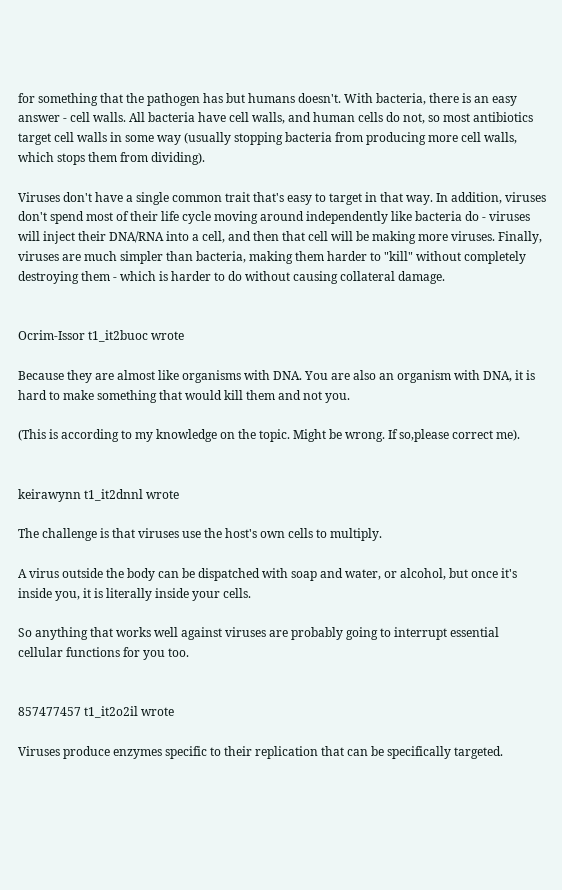for something that the pathogen has but humans doesn't. With bacteria, there is an easy answer - cell walls. All bacteria have cell walls, and human cells do not, so most antibiotics target cell walls in some way (usually stopping bacteria from producing more cell walls, which stops them from dividing).

Viruses don't have a single common trait that's easy to target in that way. In addition, viruses don't spend most of their life cycle moving around independently like bacteria do - viruses will inject their DNA/RNA into a cell, and then that cell will be making more viruses. Finally, viruses are much simpler than bacteria, making them harder to "kill" without completely destroying them - which is harder to do without causing collateral damage.


Ocrim-Issor t1_it2buoc wrote

Because they are almost like organisms with DNA. You are also an organism with DNA, it is hard to make something that would kill them and not you.

(This is according to my knowledge on the topic. Might be wrong. If so,please correct me).


keirawynn t1_it2dnnl wrote

The challenge is that viruses use the host's own cells to multiply.

A virus outside the body can be dispatched with soap and water, or alcohol, but once it's inside you, it is literally inside your cells.

So anything that works well against viruses are probably going to interrupt essential cellular functions for you too.


857477457 t1_it2o2il wrote

Viruses produce enzymes specific to their replication that can be specifically targeted.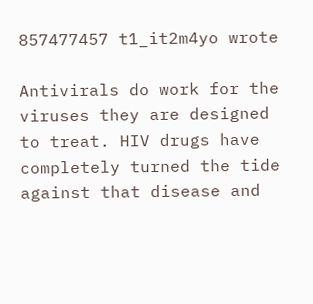857477457 t1_it2m4yo wrote

Antivirals do work for the viruses they are designed to treat. HIV drugs have completely turned the tide against that disease and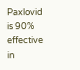Paxlovid is 90% effective in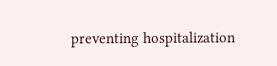preventing hospitalization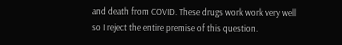and death from COVID. These drugs work work very well so I reject the entire premise of this question.